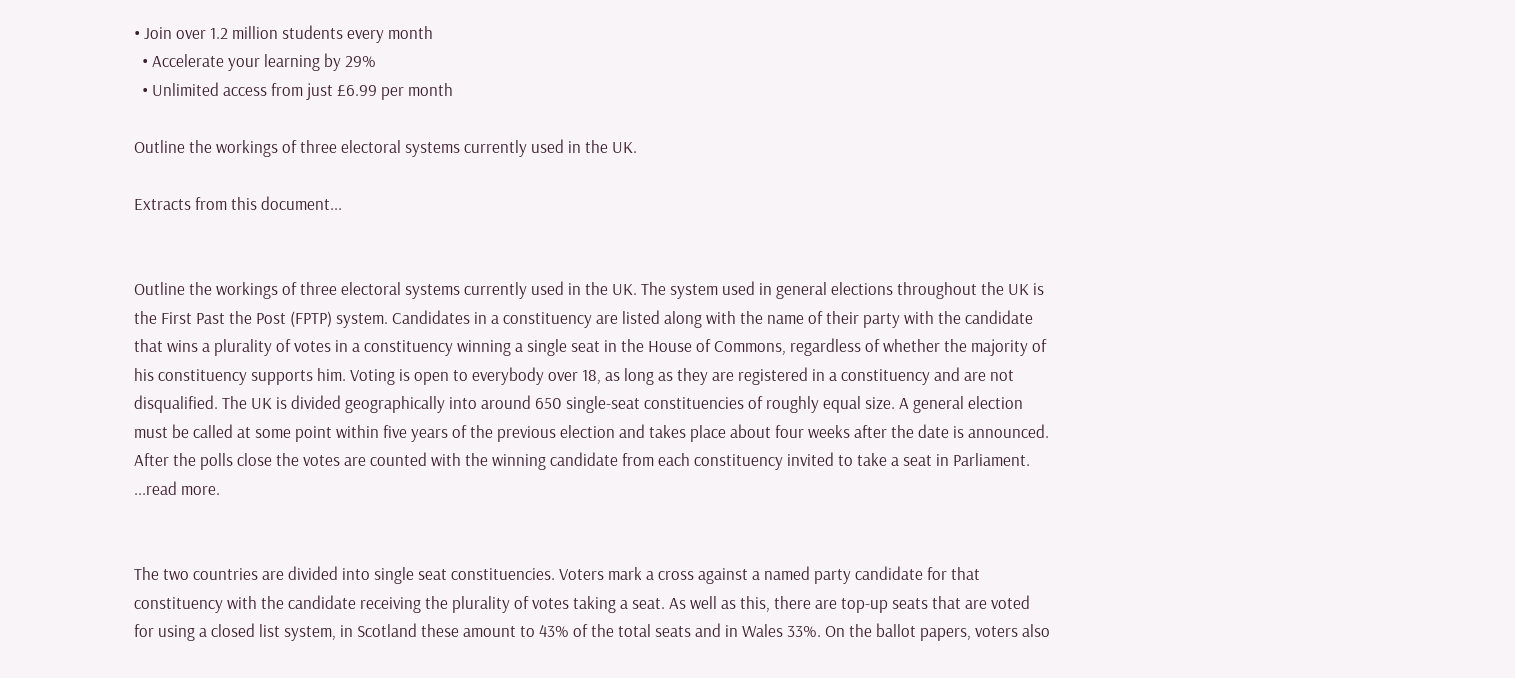• Join over 1.2 million students every month
  • Accelerate your learning by 29%
  • Unlimited access from just £6.99 per month

Outline the workings of three electoral systems currently used in the UK.

Extracts from this document...


Outline the workings of three electoral systems currently used in the UK. The system used in general elections throughout the UK is the First Past the Post (FPTP) system. Candidates in a constituency are listed along with the name of their party with the candidate that wins a plurality of votes in a constituency winning a single seat in the House of Commons, regardless of whether the majority of his constituency supports him. Voting is open to everybody over 18, as long as they are registered in a constituency and are not disqualified. The UK is divided geographically into around 650 single-seat constituencies of roughly equal size. A general election must be called at some point within five years of the previous election and takes place about four weeks after the date is announced. After the polls close the votes are counted with the winning candidate from each constituency invited to take a seat in Parliament. ...read more.


The two countries are divided into single seat constituencies. Voters mark a cross against a named party candidate for that constituency with the candidate receiving the plurality of votes taking a seat. As well as this, there are top-up seats that are voted for using a closed list system, in Scotland these amount to 43% of the total seats and in Wales 33%. On the ballot papers, voters also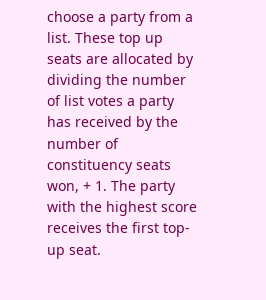choose a party from a list. These top up seats are allocated by dividing the number of list votes a party has received by the number of constituency seats won, + 1. The party with the highest score receives the first top-up seat.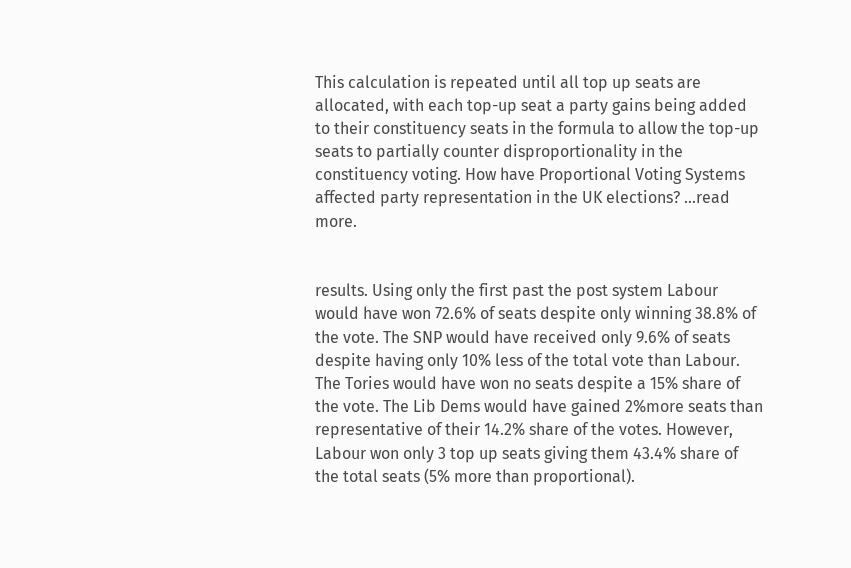This calculation is repeated until all top up seats are allocated, with each top-up seat a party gains being added to their constituency seats in the formula to allow the top-up seats to partially counter disproportionality in the constituency voting. How have Proportional Voting Systems affected party representation in the UK elections? ...read more.


results. Using only the first past the post system Labour would have won 72.6% of seats despite only winning 38.8% of the vote. The SNP would have received only 9.6% of seats despite having only 10% less of the total vote than Labour. The Tories would have won no seats despite a 15% share of the vote. The Lib Dems would have gained 2%more seats than representative of their 14.2% share of the votes. However, Labour won only 3 top up seats giving them 43.4% share of the total seats (5% more than proportional).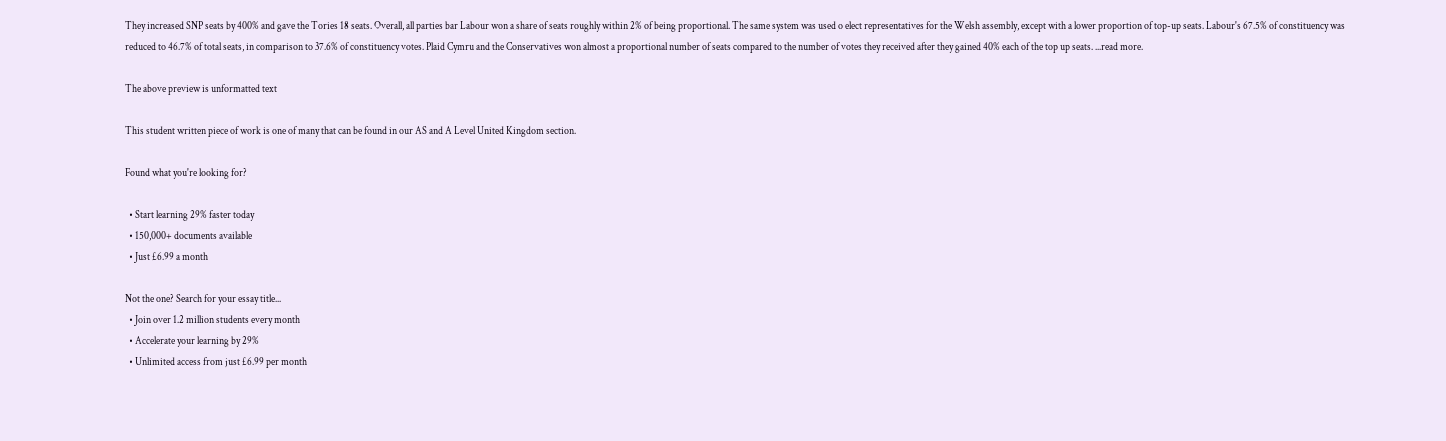They increased SNP seats by 400% and gave the Tories 18 seats. Overall, all parties bar Labour won a share of seats roughly within 2% of being proportional. The same system was used o elect representatives for the Welsh assembly, except with a lower proportion of top-up seats. Labour's 67.5% of constituency was reduced to 46.7% of total seats, in comparison to 37.6% of constituency votes. Plaid Cymru and the Conservatives won almost a proportional number of seats compared to the number of votes they received after they gained 40% each of the top up seats. ...read more.

The above preview is unformatted text

This student written piece of work is one of many that can be found in our AS and A Level United Kingdom section.

Found what you're looking for?

  • Start learning 29% faster today
  • 150,000+ documents available
  • Just £6.99 a month

Not the one? Search for your essay title...
  • Join over 1.2 million students every month
  • Accelerate your learning by 29%
  • Unlimited access from just £6.99 per month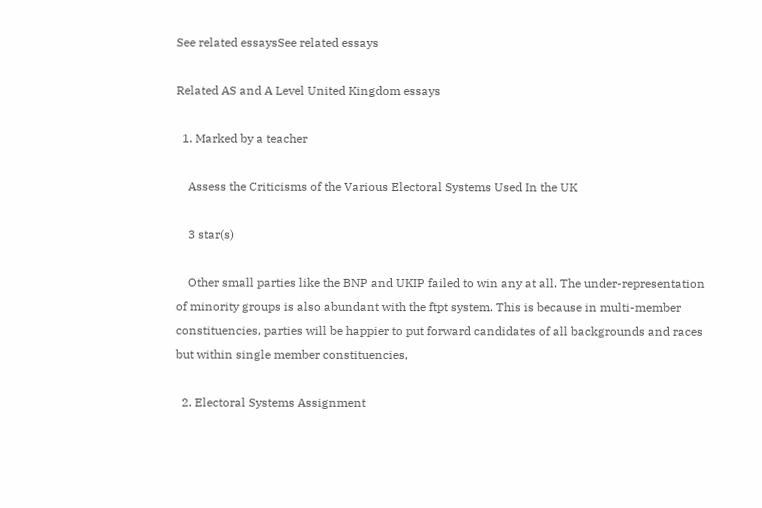See related essaysSee related essays

Related AS and A Level United Kingdom essays

  1. Marked by a teacher

    Assess the Criticisms of the Various Electoral Systems Used In the UK

    3 star(s)

    Other small parties like the BNP and UKIP failed to win any at all. The under-representation of minority groups is also abundant with the ftpt system. This is because in multi-member constituencies, parties will be happier to put forward candidates of all backgrounds and races but within single member constituencies,

  2. Electoral Systems Assignment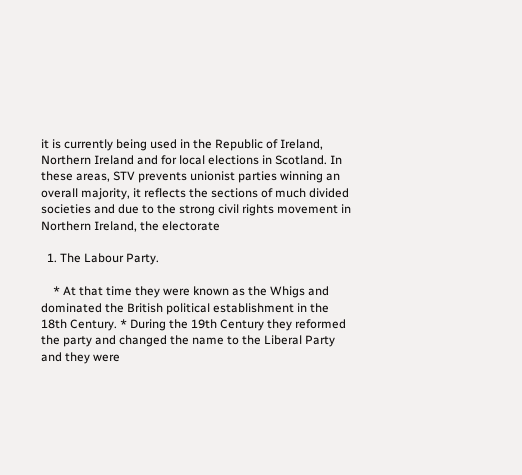it is currently being used in the Republic of Ireland, Northern Ireland and for local elections in Scotland. In these areas, STV prevents unionist parties winning an overall majority, it reflects the sections of much divided societies and due to the strong civil rights movement in Northern Ireland, the electorate

  1. The Labour Party.

    * At that time they were known as the Whigs and dominated the British political establishment in the 18th Century. * During the 19th Century they reformed the party and changed the name to the Liberal Party and they were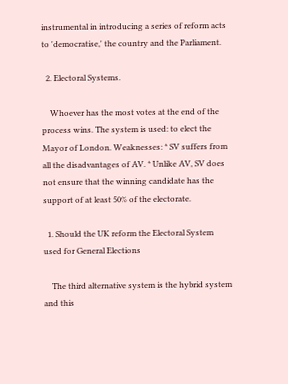instrumental in introducing a series of reform acts to 'democratise,' the country and the Parliament.

  2. Electoral Systems.

    Whoever has the most votes at the end of the process wins. The system is used: to elect the Mayor of London. Weaknesses: * SV suffers from all the disadvantages of AV. * Unlike AV, SV does not ensure that the winning candidate has the support of at least 50% of the electorate.

  1. Should the UK reform the Electoral System used for General Elections

    The third alternative system is the hybrid system and this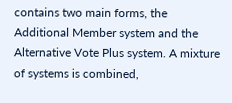contains two main forms, the Additional Member system and the Alternative Vote Plus system. A mixture of systems is combined,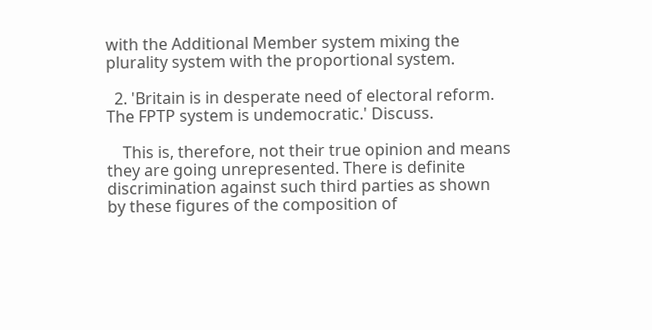with the Additional Member system mixing the plurality system with the proportional system.

  2. 'Britain is in desperate need of electoral reform. The FPTP system is undemocratic.' Discuss.

    This is, therefore, not their true opinion and means they are going unrepresented. There is definite discrimination against such third parties as shown by these figures of the composition of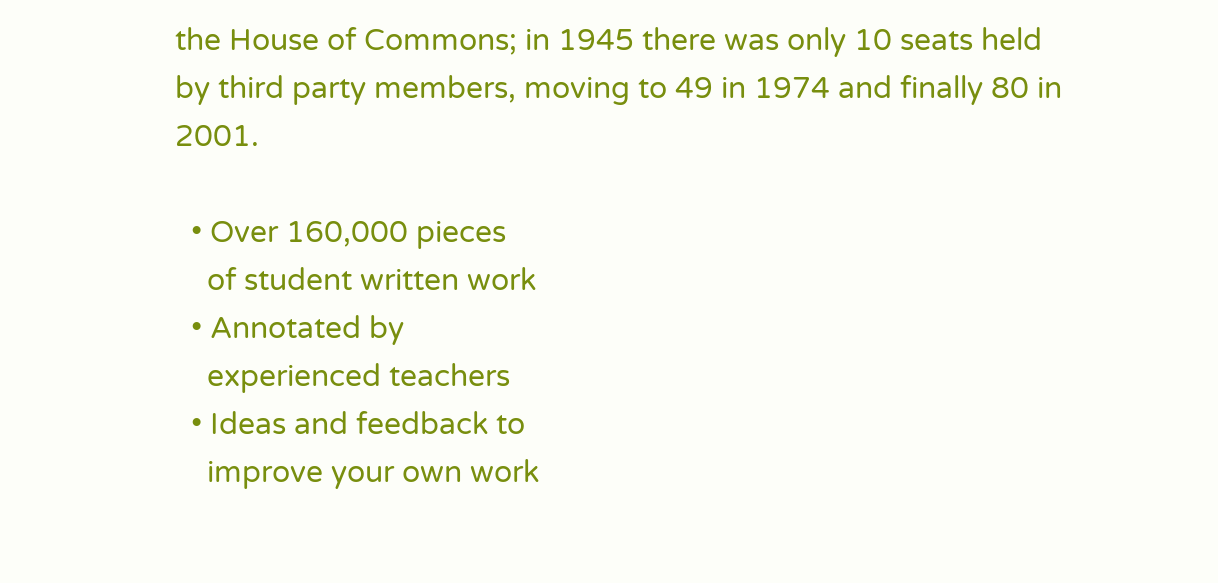the House of Commons; in 1945 there was only 10 seats held by third party members, moving to 49 in 1974 and finally 80 in 2001.

  • Over 160,000 pieces
    of student written work
  • Annotated by
    experienced teachers
  • Ideas and feedback to
    improve your own work